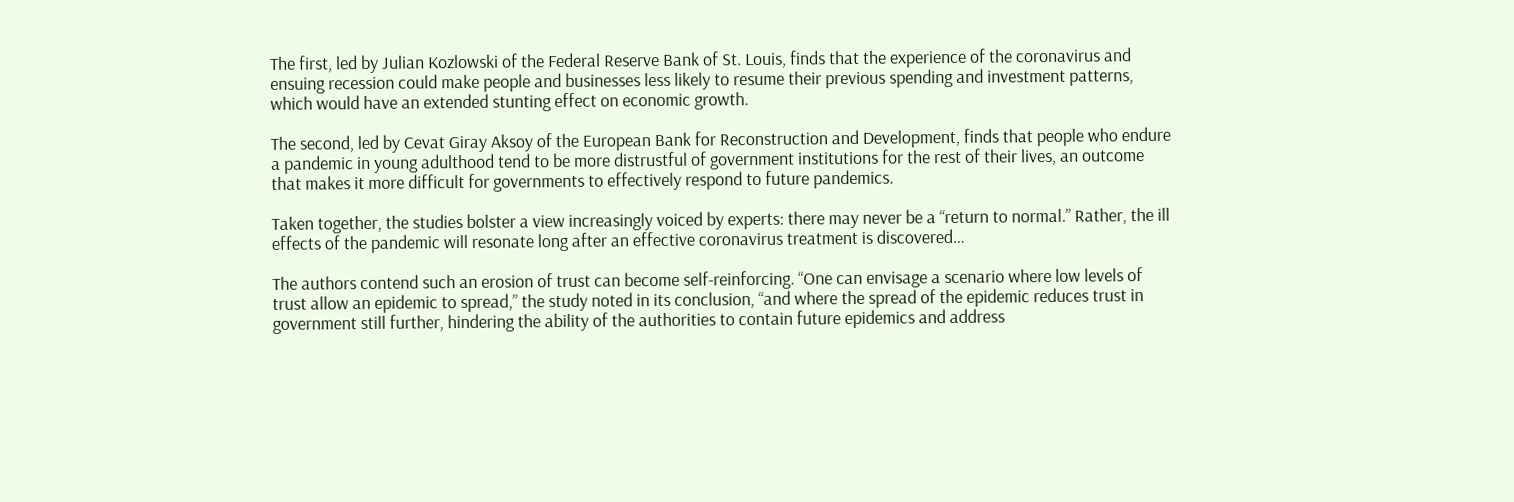The first, led by Julian Kozlowski of the Federal Reserve Bank of St. Louis, finds that the experience of the coronavirus and ensuing recession could make people and businesses less likely to resume their previous spending and investment patterns, which would have an extended stunting effect on economic growth.

The second, led by Cevat Giray Aksoy of the European Bank for Reconstruction and Development, finds that people who endure a pandemic in young adulthood tend to be more distrustful of government institutions for the rest of their lives, an outcome that makes it more difficult for governments to effectively respond to future pandemics.

Taken together, the studies bolster a view increasingly voiced by experts: there may never be a “return to normal.” Rather, the ill effects of the pandemic will resonate long after an effective coronavirus treatment is discovered…

The authors contend such an erosion of trust can become self-reinforcing. “One can envisage a scenario where low levels of trust allow an epidemic to spread,” the study noted in its conclusion, “and where the spread of the epidemic reduces trust in government still further, hindering the ability of the authorities to contain future epidemics and address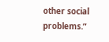other social problems.”